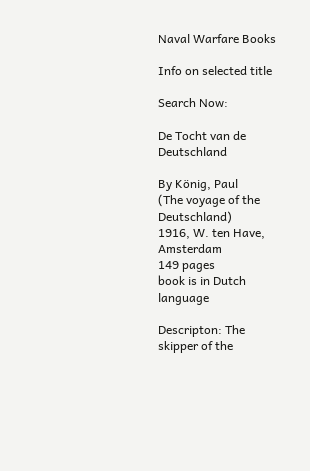Naval Warfare Books

Info on selected title

Search Now:

De Tocht van de Deutschland

By König, Paul
(The voyage of the Deutschland)
1916, W. ten Have, Amsterdam
149 pages
book is in Dutch language

Descripton: The skipper of the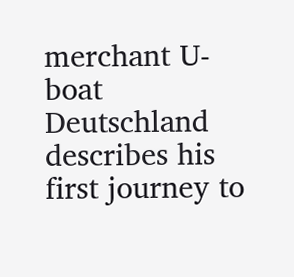merchant U-boat Deutschland describes his first journey to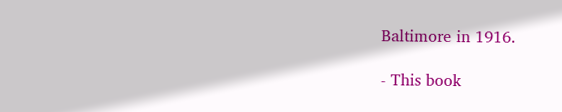Baltimore in 1916.

- This book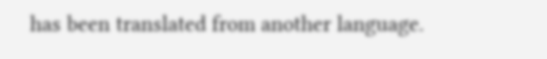has been translated from another language.